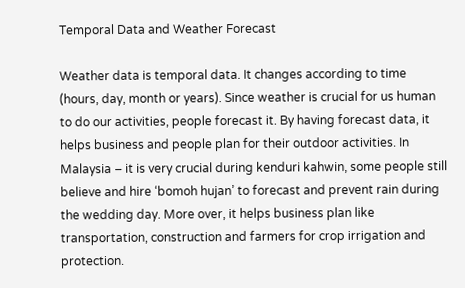Temporal Data and Weather Forecast

Weather data is temporal data. It changes according to time (hours, day, month or years). Since weather is crucial for us human to do our activities, people forecast it. By having forecast data, it helps business and people plan for their outdoor activities. In Malaysia – it is very crucial during kenduri kahwin, some people still believe and hire ‘bomoh hujan’ to forecast and prevent rain during the wedding day. More over, it helps business plan like transportation, construction and farmers for crop irrigation and protection.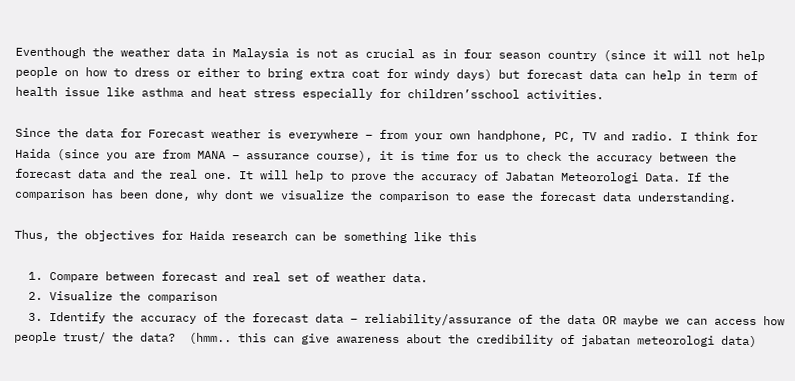Eventhough the weather data in Malaysia is not as crucial as in four season country (since it will not help people on how to dress or either to bring extra coat for windy days) but forecast data can help in term of health issue like asthma and heat stress especially for children’sschool activities.

Since the data for Forecast weather is everywhere – from your own handphone, PC, TV and radio. I think for Haida (since you are from MANA – assurance course), it is time for us to check the accuracy between the forecast data and the real one. It will help to prove the accuracy of Jabatan Meteorologi Data. If the comparison has been done, why dont we visualize the comparison to ease the forecast data understanding.

Thus, the objectives for Haida research can be something like this

  1. Compare between forecast and real set of weather data.
  2. Visualize the comparison
  3. Identify the accuracy of the forecast data – reliability/assurance of the data OR maybe we can access how people trust/ the data?  (hmm.. this can give awareness about the credibility of jabatan meteorologi data)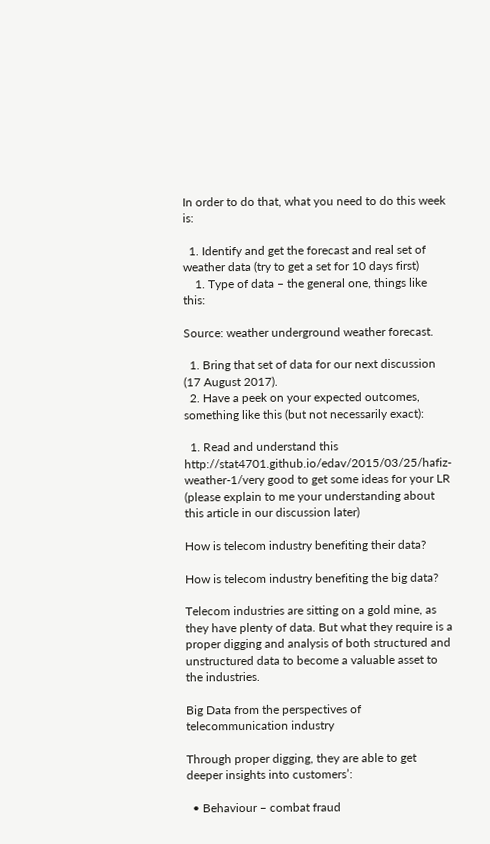In order to do that, what you need to do this week is:

  1. Identify and get the forecast and real set of weather data (try to get a set for 10 days first)
    1. Type of data – the general one, things like this:

Source: weather underground weather forecast.

  1. Bring that set of data for our next discussion (17 August 2017).
  2. Have a peek on your expected outcomes, something like this (but not necessarily exact):

  1. Read and understand this http://stat4701.github.io/edav/2015/03/25/hafiz-weather-1/very good to get some ideas for your LR (please explain to me your understanding about this article in our discussion later)

How is telecom industry benefiting their data?

How is telecom industry benefiting the big data?

Telecom industries are sitting on a gold mine, as they have plenty of data. But what they require is a proper digging and analysis of both structured and unstructured data to become a valuable asset to the industries.

Big Data from the perspectives of telecommunication industry

Through proper digging, they are able to get deeper insights into customers’:

  • Behaviour – combat fraud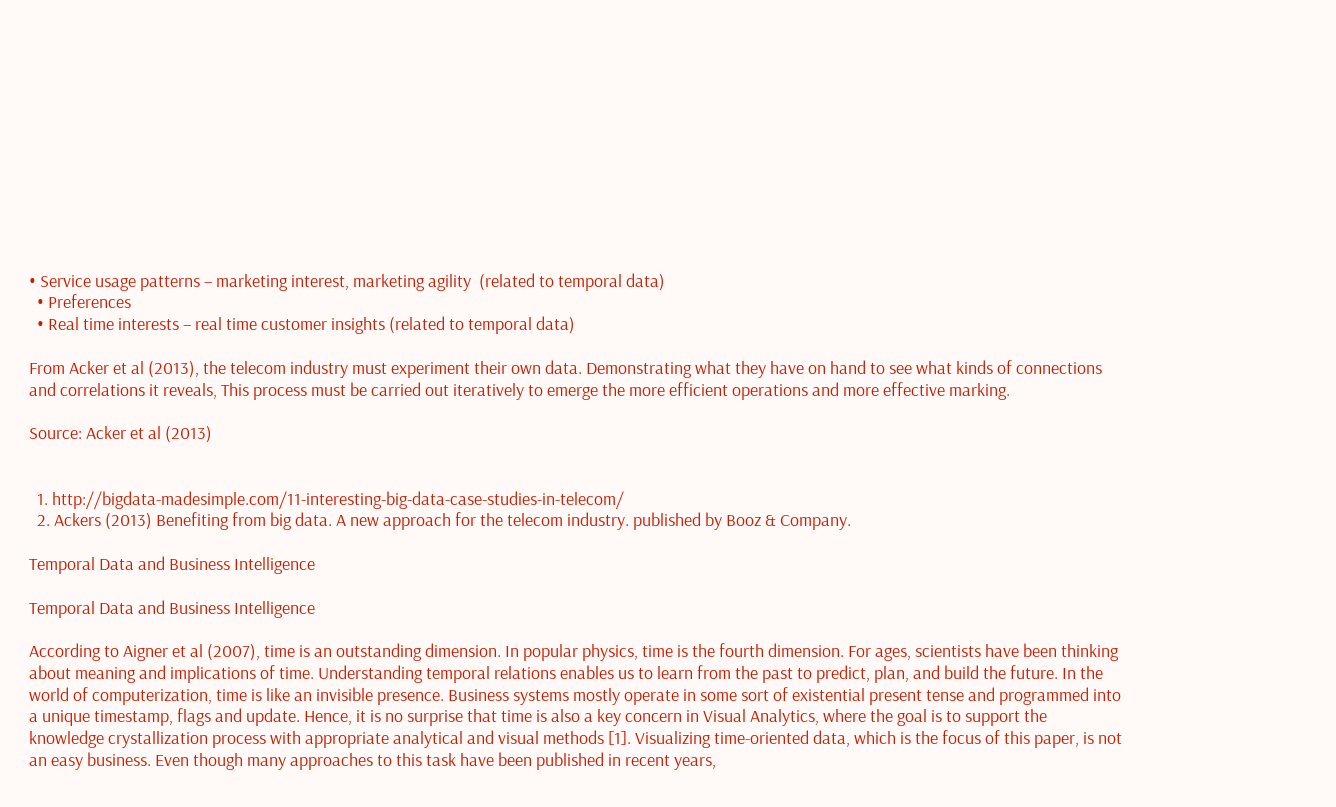• Service usage patterns – marketing interest, marketing agility  (related to temporal data)
  • Preferences
  • Real time interests – real time customer insights (related to temporal data)

From Acker et al (2013), the telecom industry must experiment their own data. Demonstrating what they have on hand to see what kinds of connections and correlations it reveals, This process must be carried out iteratively to emerge the more efficient operations and more effective marking.

Source: Acker et al (2013)


  1. http://bigdata-madesimple.com/11-interesting-big-data-case-studies-in-telecom/
  2. Ackers (2013) Benefiting from big data. A new approach for the telecom industry. published by Booz & Company.

Temporal Data and Business Intelligence

Temporal Data and Business Intelligence

According to Aigner et al (2007), time is an outstanding dimension. In popular physics, time is the fourth dimension. For ages, scientists have been thinking about meaning and implications of time. Understanding temporal relations enables us to learn from the past to predict, plan, and build the future. In the world of computerization, time is like an invisible presence. Business systems mostly operate in some sort of existential present tense and programmed into a unique timestamp, flags and update. Hence, it is no surprise that time is also a key concern in Visual Analytics, where the goal is to support the knowledge crystallization process with appropriate analytical and visual methods [1]. Visualizing time-oriented data, which is the focus of this paper, is not an easy business. Even though many approaches to this task have been published in recent years,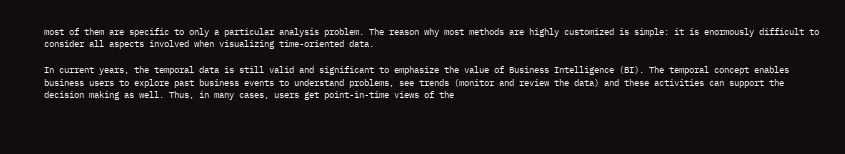most of them are specific to only a particular analysis problem. The reason why most methods are highly customized is simple: it is enormously difficult to consider all aspects involved when visualizing time-oriented data.

In current years, the temporal data is still valid and significant to emphasize the value of Business Intelligence (BI). The temporal concept enables business users to explore past business events to understand problems, see trends (monitor and review the data) and these activities can support the decision making as well. Thus, in many cases, users get point-in-time views of the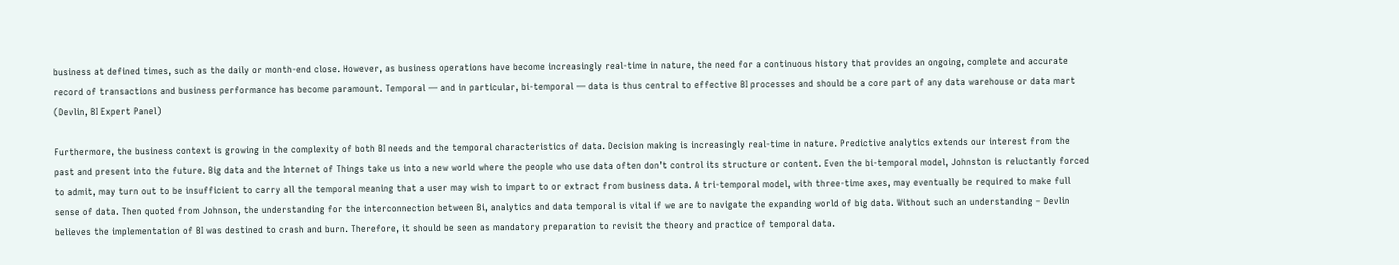business at defined times, such as the daily or month-end close. However, as business operations have become increasingly real-time in nature, the need for a continuous history that provides an ongoing, complete and accurate record of transactions and business performance has become paramount. Temporal — and in particular, bi-temporal — data is thus central to effective BI processes and should be a core part of any data warehouse or data mart (Devlin, BI Expert Panel)

Furthermore, the business context is growing in the complexity of both BI needs and the temporal characteristics of data. Decision making is increasingly real-time in nature. Predictive analytics extends our interest from the past and present into the future. Big data and the Internet of Things take us into a new world where the people who use data often don’t control its structure or content. Even the bi-temporal model, Johnston is reluctantly forced to admit, may turn out to be insufficient to carry all the temporal meaning that a user may wish to impart to or extract from business data. A tri-temporal model, with three-time axes, may eventually be required to make full sense of data. Then quoted from Johnson, the understanding for the interconnection between Bi, analytics and data temporal is vital if we are to navigate the expanding world of big data. Without such an understanding – Devlin believes the implementation of BI was destined to crash and burn. Therefore, it should be seen as mandatory preparation to revisit the theory and practice of temporal data.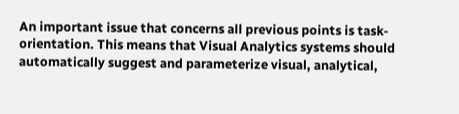An important issue that concerns all previous points is task-orientation. This means that Visual Analytics systems should automatically suggest and parameterize visual, analytical,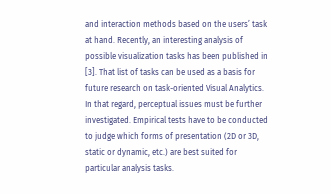and interaction methods based on the users’ task at hand. Recently, an interesting analysis of possible visualization tasks has been published in [3]. That list of tasks can be used as a basis for future research on task-oriented Visual Analytics. In that regard, perceptual issues must be further investigated. Empirical tests have to be conducted to judge which forms of presentation (2D or 3D, static or dynamic, etc.) are best suited for particular analysis tasks.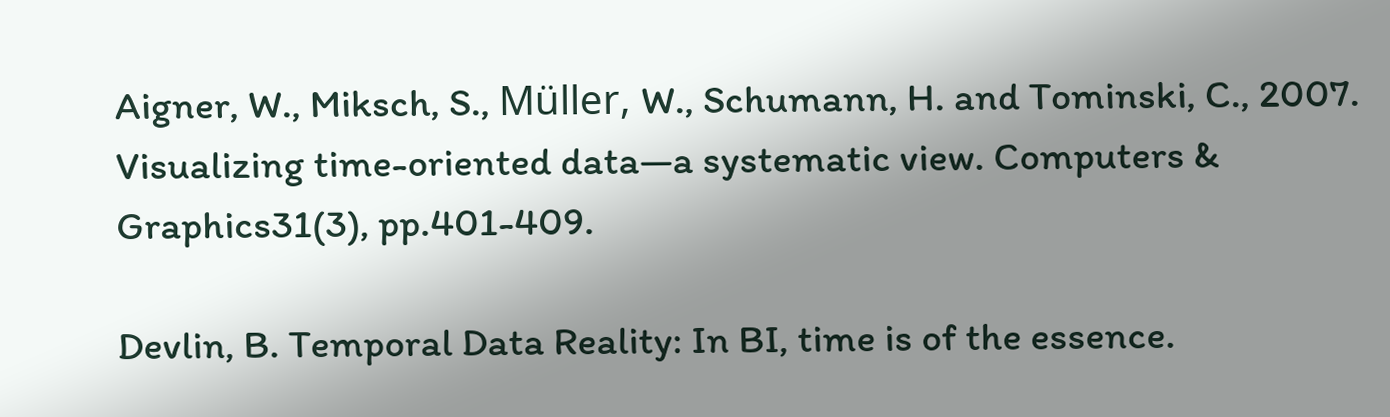Aigner, W., Miksch, S., Müller, W., Schumann, H. and Tominski, C., 2007. Visualizing time-oriented data—a systematic view. Computers & Graphics31(3), pp.401-409.

Devlin, B. Temporal Data Reality: In BI, time is of the essence.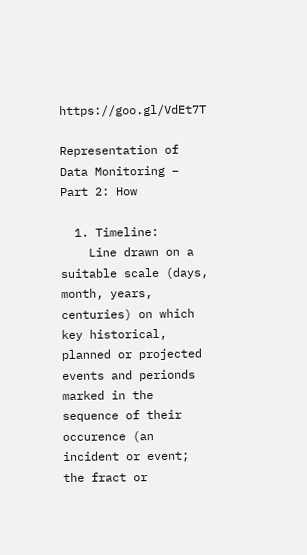https://goo.gl/VdEt7T

Representation of Data Monitoring – Part 2: How

  1. Timeline:
    Line drawn on a suitable scale (days, month, years, centuries) on which key historical, planned or projected events and perionds marked in the sequence of their occurence (an incident or event; the fract or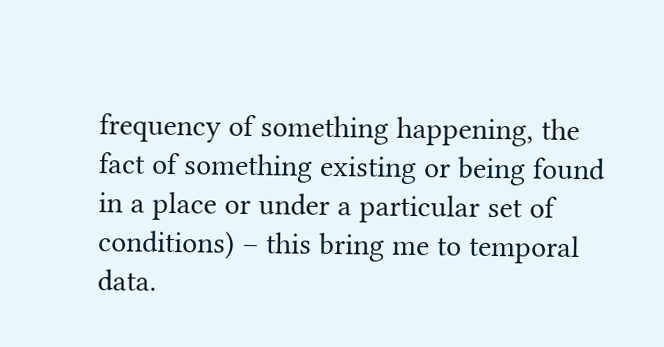frequency of something happening, the fact of something existing or being found in a place or under a particular set of conditions) – this bring me to temporal data.